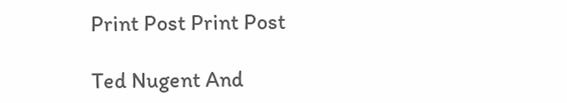Print Post Print Post

Ted Nugent And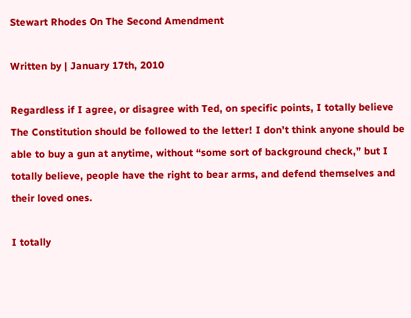Stewart Rhodes On The Second Amendment

Written by | January 17th, 2010

Regardless if I agree, or disagree with Ted, on specific points, I totally believe The Constitution should be followed to the letter! I don’t think anyone should be able to buy a gun at anytime, without “some sort of background check,” but I totally believe, people have the right to bear arms, and defend themselves and their loved ones.

I totally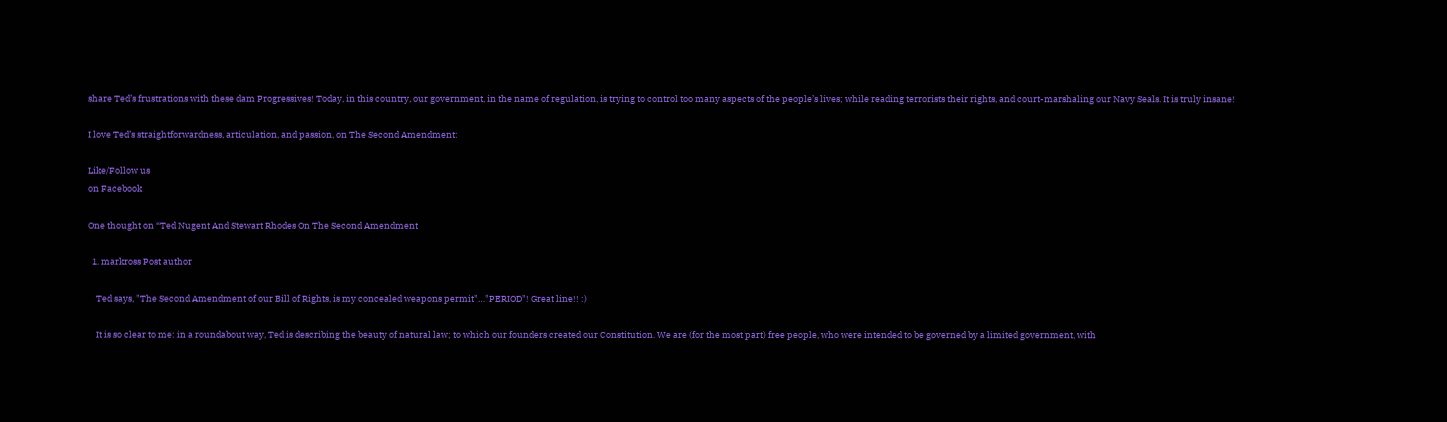share Ted’s frustrations with these dam Progressives! Today, in this country, our government, in the name of regulation, is trying to control too many aspects of the people’s lives; while reading terrorists their rights, and court-marshaling our Navy Seals. It is truly insane!

I love Ted’s straightforwardness, articulation, and passion, on The Second Amendment:

Like/Follow us
on Facebook

One thought on “Ted Nugent And Stewart Rhodes On The Second Amendment

  1. markross Post author

    Ted says, "The Second Amendment of our Bill of Rights, is my concealed weapons permit"…"PERIOD"! Great line!! :)

    It is so clear to me: in a roundabout way, Ted is describing the beauty of natural law; to which our founders created our Constitution. We are (for the most part) free people, who were intended to be governed by a limited government, with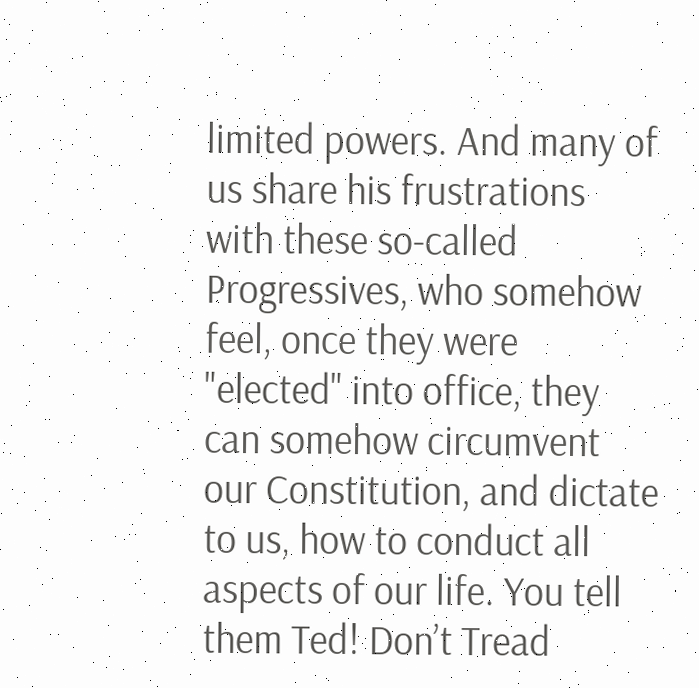limited powers. And many of us share his frustrations with these so-called Progressives, who somehow feel, once they were "elected" into office, they can somehow circumvent our Constitution, and dictate to us, how to conduct all aspects of our life. You tell them Ted! Don’t Tread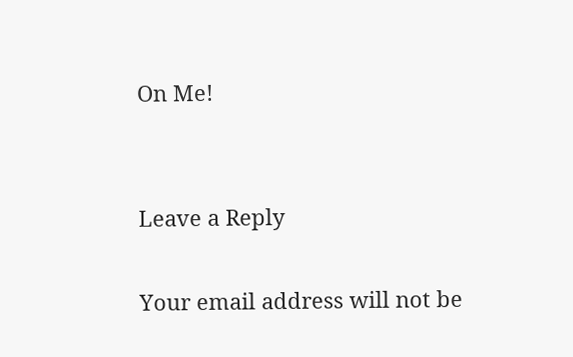On Me!


Leave a Reply

Your email address will not be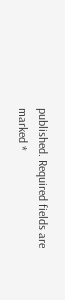published. Required fields are marked *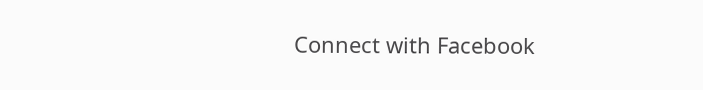Connect with Facebook